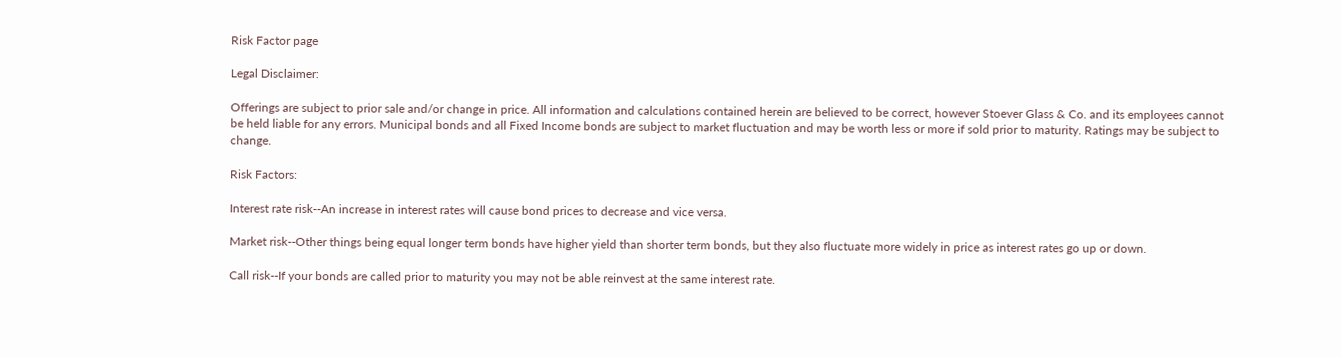Risk Factor page

Legal Disclaimer:

Offerings are subject to prior sale and/or change in price. All information and calculations contained herein are believed to be correct, however Stoever Glass & Co. and its employees cannot be held liable for any errors. Municipal bonds and all Fixed Income bonds are subject to market fluctuation and may be worth less or more if sold prior to maturity. Ratings may be subject to change.

Risk Factors:

Interest rate risk--An increase in interest rates will cause bond prices to decrease and vice versa.

Market risk--Other things being equal longer term bonds have higher yield than shorter term bonds, but they also fluctuate more widely in price as interest rates go up or down.

Call risk--If your bonds are called prior to maturity you may not be able reinvest at the same interest rate.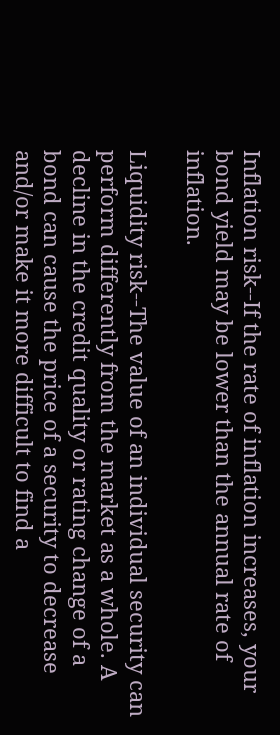Inflation risk--If the rate of inflation increases, your bond yield may be lower than the annual rate of inflation.

Liquidity risk--The value of an individual security can perform differently from the market as a whole. A decline in the credit quality or rating change of a bond can cause the price of a security to decrease and/or make it more difficult to find a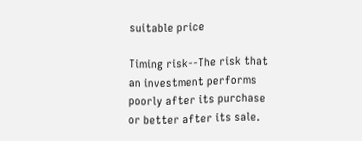suitable price

Timing risk--The risk that an investment performs poorly after its purchase or better after its sale.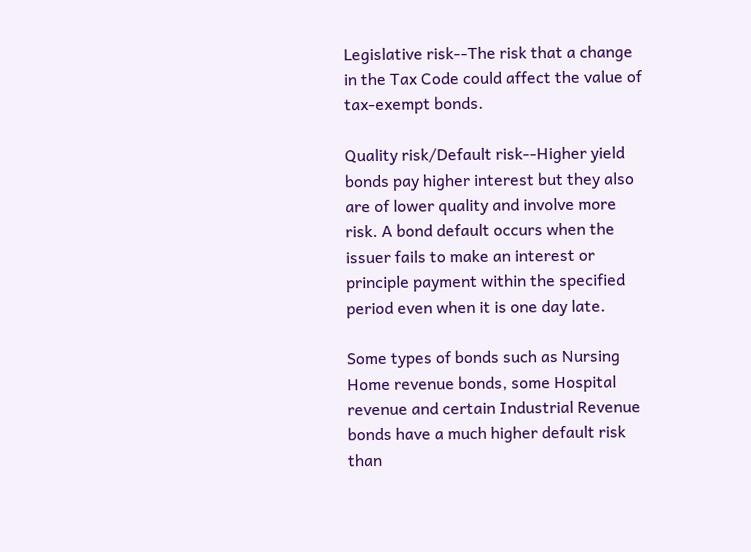Legislative risk--The risk that a change in the Tax Code could affect the value of tax-exempt bonds.

Quality risk/Default risk--Higher yield bonds pay higher interest but they also are of lower quality and involve more risk. A bond default occurs when the issuer fails to make an interest or principle payment within the specified period even when it is one day late.

Some types of bonds such as Nursing Home revenue bonds, some Hospital revenue and certain Industrial Revenue bonds have a much higher default risk than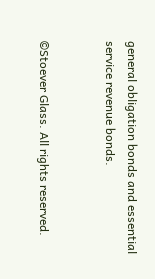general obligation bonds and essential service revenue bonds.


©Stoever Glass. All rights reserved.